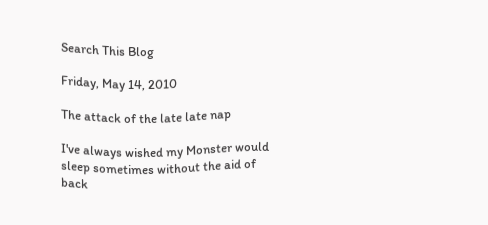Search This Blog

Friday, May 14, 2010

The attack of the late late nap

I've always wished my Monster would sleep sometimes without the aid of back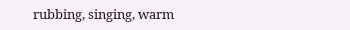rubbing, singing, warm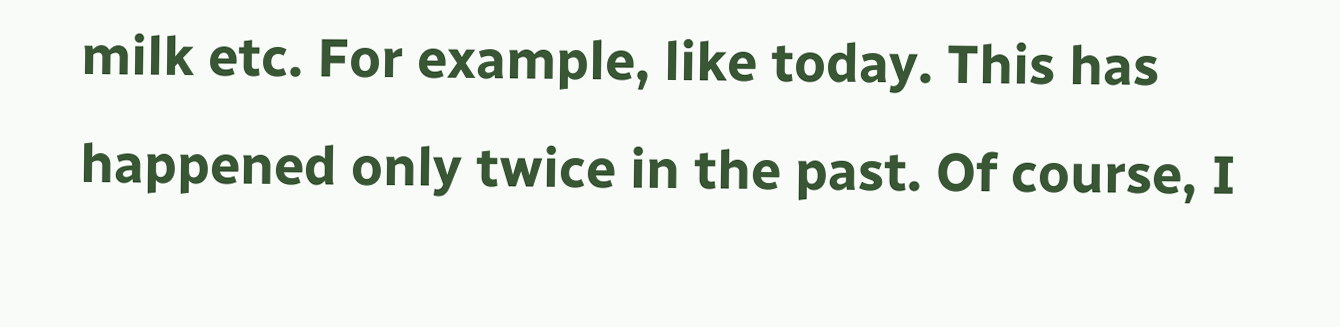milk etc. For example, like today. This has happened only twice in the past. Of course, I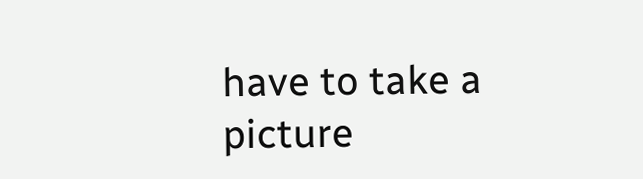have to take a picture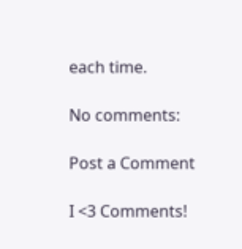each time.

No comments:

Post a Comment

I <3 Comments!